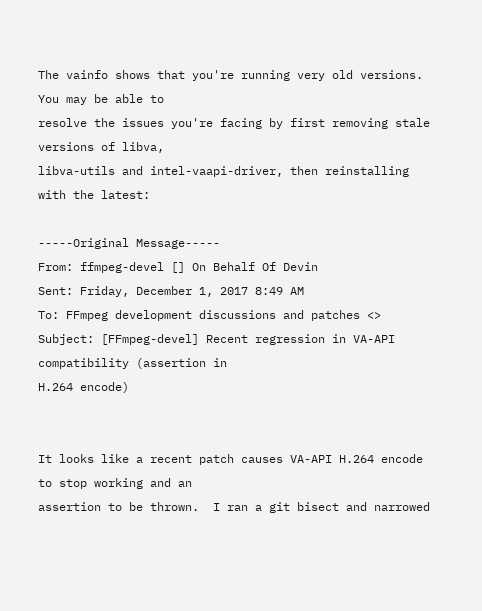The vainfo shows that you're running very old versions.  You may be able to
resolve the issues you're facing by first removing stale versions of libva,
libva-utils and intel-vaapi-driver, then reinstalling with the latest:

-----Original Message-----
From: ffmpeg-devel [] On Behalf Of Devin
Sent: Friday, December 1, 2017 8:49 AM
To: FFmpeg development discussions and patches <>
Subject: [FFmpeg-devel] Recent regression in VA-API compatibility (assertion in
H.264 encode)


It looks like a recent patch causes VA-API H.264 encode to stop working and an
assertion to be thrown.  I ran a git bisect and narrowed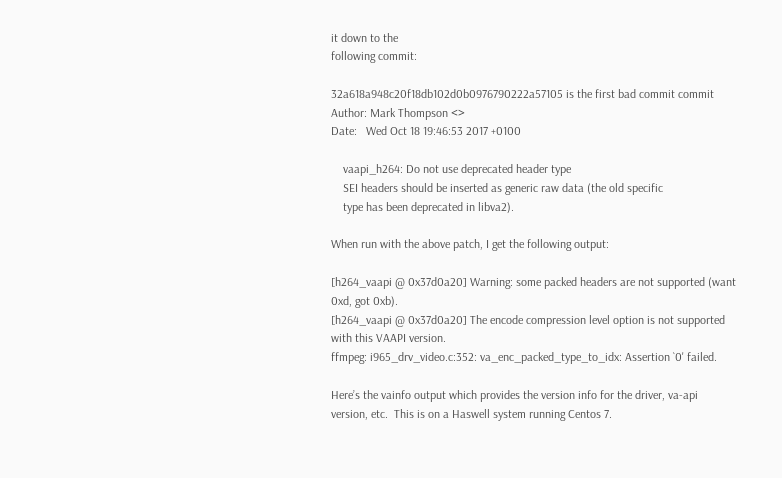it down to the
following commit:

32a618a948c20f18db102d0b0976790222a57105 is the first bad commit commit
Author: Mark Thompson <>
Date:   Wed Oct 18 19:46:53 2017 +0100

    vaapi_h264: Do not use deprecated header type
    SEI headers should be inserted as generic raw data (the old specific
    type has been deprecated in libva2).

When run with the above patch, I get the following output:

[h264_vaapi @ 0x37d0a20] Warning: some packed headers are not supported (want
0xd, got 0xb).
[h264_vaapi @ 0x37d0a20] The encode compression level option is not supported
with this VAAPI version.
ffmpeg: i965_drv_video.c:352: va_enc_packed_type_to_idx: Assertion `0' failed.

Here’s the vainfo output which provides the version info for the driver, va-api
version, etc.  This is on a Haswell system running Centos 7.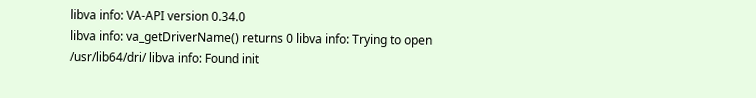libva info: VA-API version 0.34.0
libva info: va_getDriverName() returns 0 libva info: Trying to open
/usr/lib64/dri/ libva info: Found init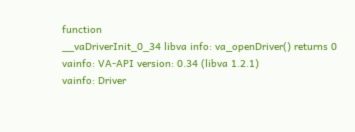function
__vaDriverInit_0_34 libva info: va_openDriver() returns 0
vainfo: VA-API version: 0.34 (libva 1.2.1)
vainfo: Driver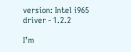version: Intel i965 driver - 1.2.2

I’m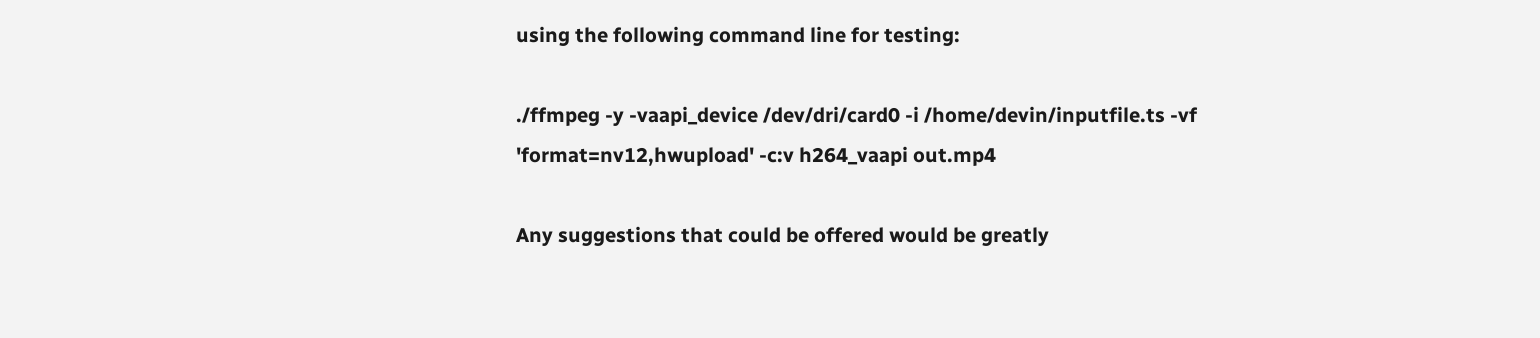using the following command line for testing:

./ffmpeg -y -vaapi_device /dev/dri/card0 -i /home/devin/inputfile.ts -vf
'format=nv12,hwupload' -c:v h264_vaapi out.mp4

Any suggestions that could be offered would be greatly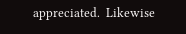appreciated.  Likewise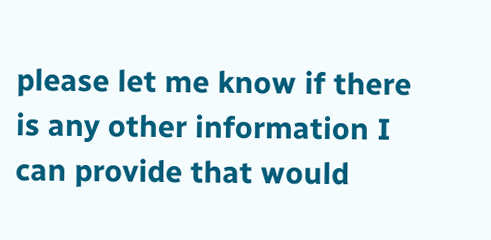please let me know if there is any other information I can provide that would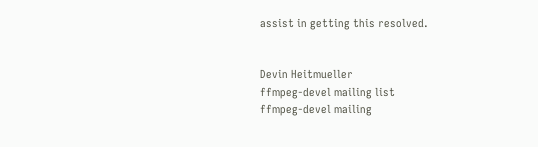assist in getting this resolved.


Devin Heitmueller
ffmpeg-devel mailing list
ffmpeg-devel mailing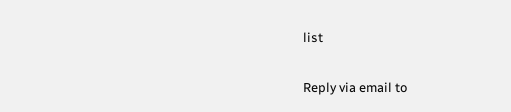list

Reply via email to